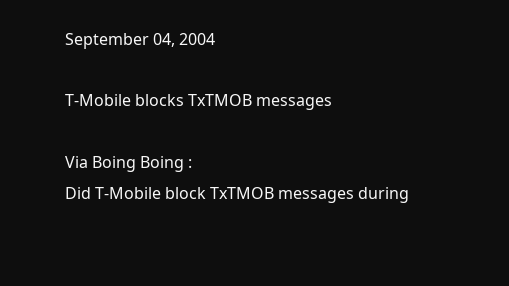September 04, 2004

T-Mobile blocks TxTMOB messages

Via Boing Boing :
Did T-Mobile block TxTMOB messages during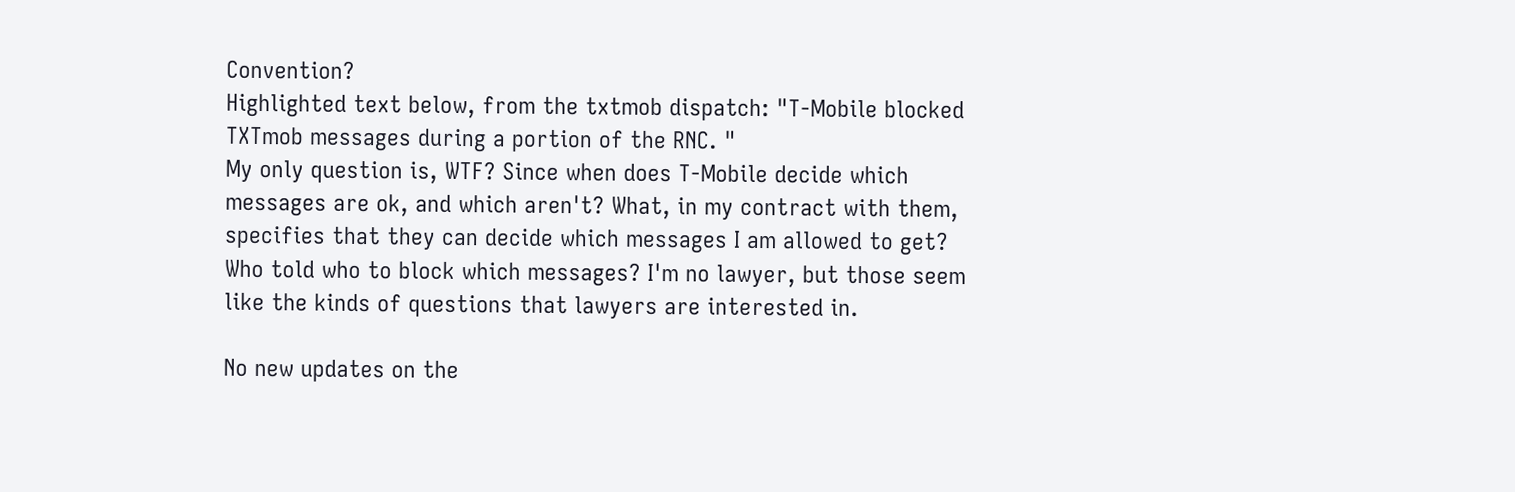Convention?
Highlighted text below, from the txtmob dispatch: "T-Mobile blocked TXTmob messages during a portion of the RNC. "
My only question is, WTF? Since when does T-Mobile decide which messages are ok, and which aren't? What, in my contract with them, specifies that they can decide which messages I am allowed to get? Who told who to block which messages? I'm no lawyer, but those seem like the kinds of questions that lawyers are interested in.

No new updates on the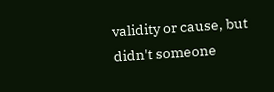validity or cause, but didn't someone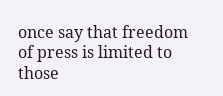once say that freedom of press is limited to those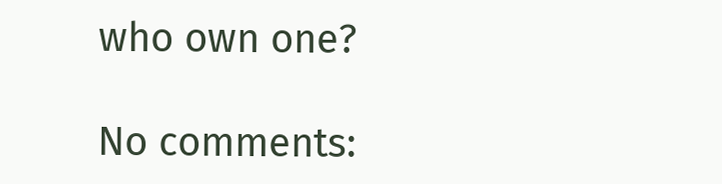who own one?

No comments: